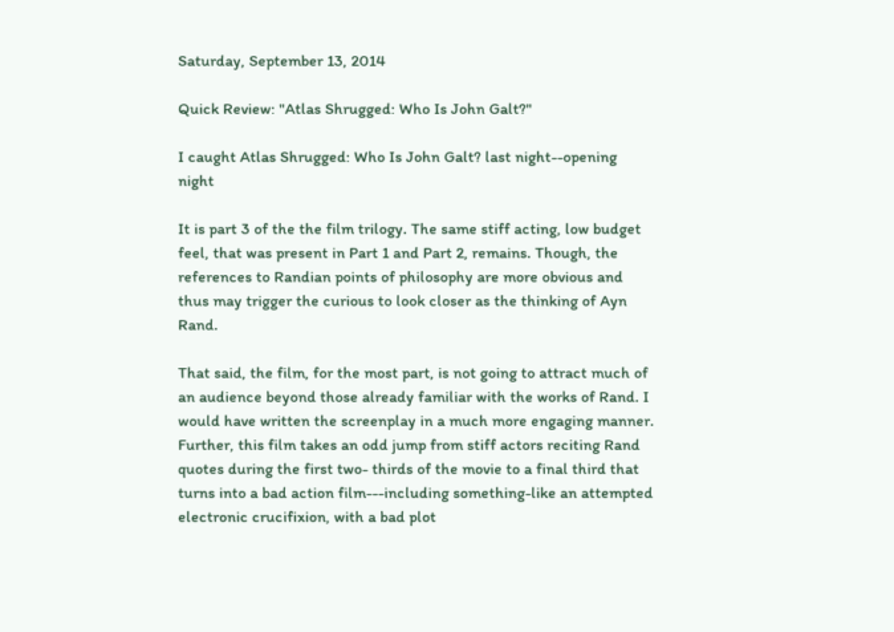Saturday, September 13, 2014

Quick Review: "Atlas Shrugged: Who Is John Galt?"

I caught Atlas Shrugged: Who Is John Galt? last night--opening night

It is part 3 of the the film trilogy. The same stiff acting, low budget feel, that was present in Part 1 and Part 2, remains. Though, the references to Randian points of philosophy are more obvious and thus may trigger the curious to look closer as the thinking of Ayn Rand.

That said, the film, for the most part, is not going to attract much of an audience beyond those already familiar with the works of Rand. I would have written the screenplay in a much more engaging manner.  Further, this film takes an odd jump from stiff actors reciting Rand quotes during the first two- thirds of the movie to a final third that turns into a bad action film---including something-like an attempted electronic crucifixion, with a bad plot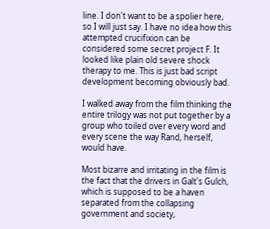line. I don't want to be a spolier here, so I will just say. I have no idea how this attempted crucifixion can be considered some secret project F. It looked like plain old severe shock therapy to me. This is just bad script development becoming obviously bad.

I walked away from the film thinking the entire trilogy was not put together by a group who toiled over every word and every scene the way Rand, herself, would have.

Most bizarre and irritating in the film is the fact that the drivers in Galt's Gulch, which is supposed to be a haven separated from the collapsing government and society,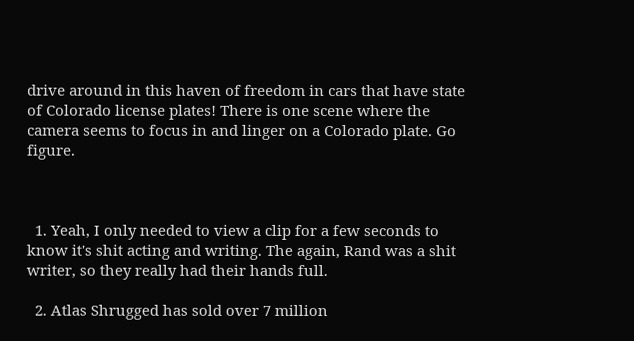drive around in this haven of freedom in cars that have state of Colorado license plates! There is one scene where the camera seems to focus in and linger on a Colorado plate. Go figure.



  1. Yeah, I only needed to view a clip for a few seconds to know it's shit acting and writing. The again, Rand was a shit writer, so they really had their hands full.

  2. Atlas Shrugged has sold over 7 million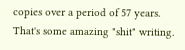copies over a period of 57 years. That's some amazing "shit" writing.